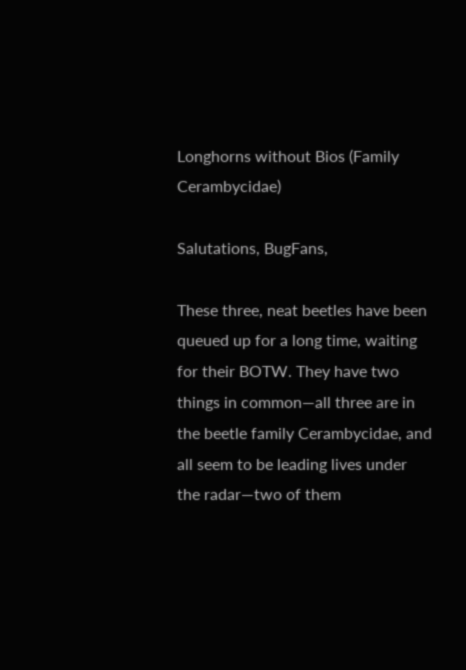Longhorns without Bios (Family Cerambycidae)

Salutations, BugFans,

These three, neat beetles have been queued up for a long time, waiting for their BOTW. They have two things in common—all three are in the beetle family Cerambycidae, and all seem to be leading lives under the radar—two of them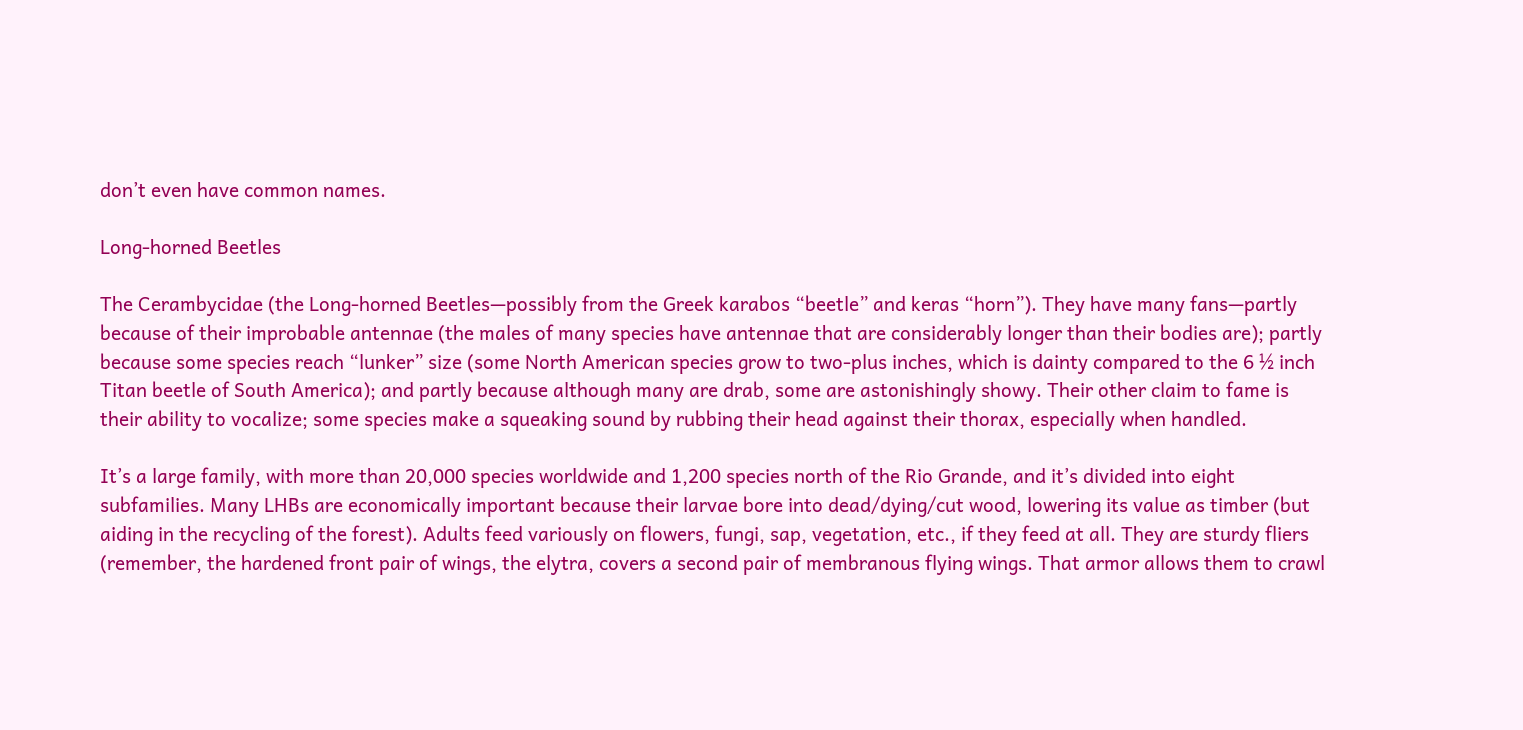don’t even have common names.

Long-horned Beetles

The Cerambycidae (the Long-horned Beetles—possibly from the Greek karabos “beetle” and keras “horn”). They have many fans—partly because of their improbable antennae (the males of many species have antennae that are considerably longer than their bodies are); partly because some species reach “lunker” size (some North American species grow to two-plus inches, which is dainty compared to the 6 ½ inch Titan beetle of South America); and partly because although many are drab, some are astonishingly showy. Their other claim to fame is their ability to vocalize; some species make a squeaking sound by rubbing their head against their thorax, especially when handled.

It’s a large family, with more than 20,000 species worldwide and 1,200 species north of the Rio Grande, and it’s divided into eight subfamilies. Many LHBs are economically important because their larvae bore into dead/dying/cut wood, lowering its value as timber (but aiding in the recycling of the forest). Adults feed variously on flowers, fungi, sap, vegetation, etc., if they feed at all. They are sturdy fliers (remember, the hardened front pair of wings, the elytra, covers a second pair of membranous flying wings. That armor allows them to crawl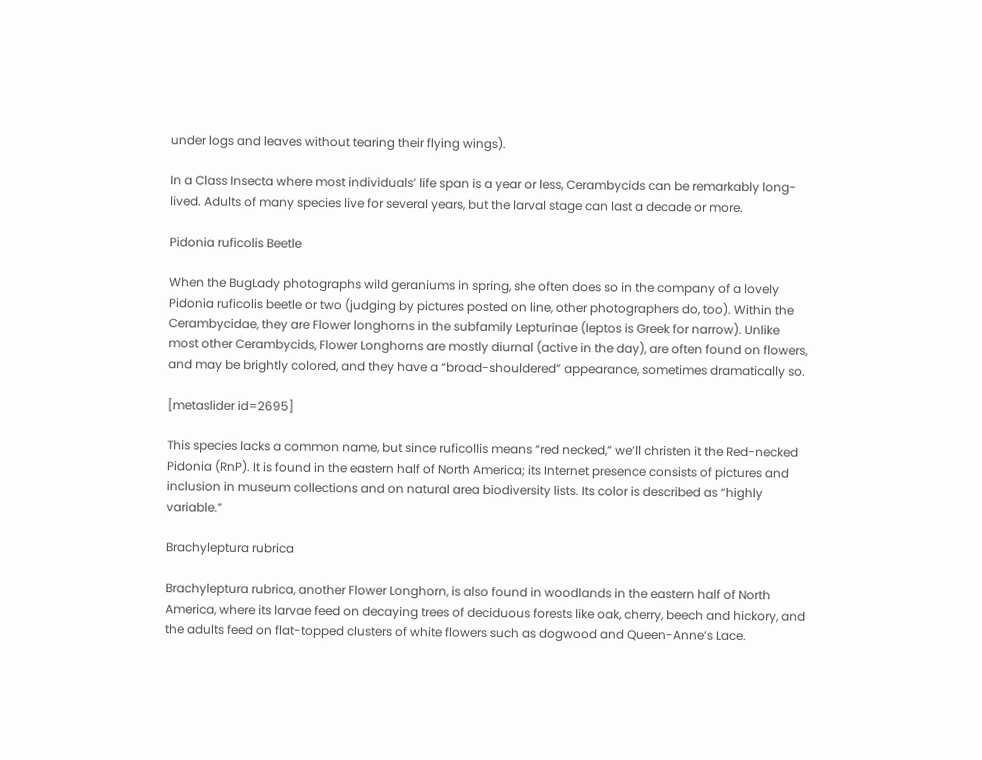under logs and leaves without tearing their flying wings).

In a Class Insecta where most individuals’ life span is a year or less, Cerambycids can be remarkably long-lived. Adults of many species live for several years, but the larval stage can last a decade or more.

Pidonia ruficolis Beetle

When the BugLady photographs wild geraniums in spring, she often does so in the company of a lovely Pidonia ruficolis beetle or two (judging by pictures posted on line, other photographers do, too). Within the Cerambycidae, they are Flower longhorns in the subfamily Lepturinae (leptos is Greek for narrow). Unlike most other Cerambycids, Flower Longhorns are mostly diurnal (active in the day), are often found on flowers, and may be brightly colored, and they have a “broad-shouldered” appearance, sometimes dramatically so.

[metaslider id=2695]

This species lacks a common name, but since ruficollis means “red necked,” we’ll christen it the Red-necked Pidonia (RnP). It is found in the eastern half of North America; its Internet presence consists of pictures and inclusion in museum collections and on natural area biodiversity lists. Its color is described as “highly variable.”

Brachyleptura rubrica

Brachyleptura rubrica, another Flower Longhorn, is also found in woodlands in the eastern half of North America, where its larvae feed on decaying trees of deciduous forests like oak, cherry, beech and hickory, and the adults feed on flat-topped clusters of white flowers such as dogwood and Queen-Anne’s Lace.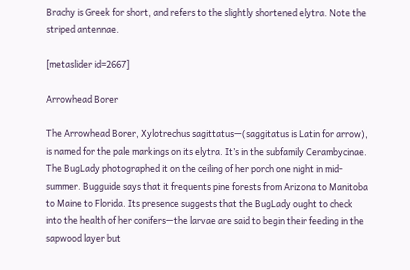Brachy is Greek for short, and refers to the slightly shortened elytra. Note the striped antennae.

[metaslider id=2667]

Arrowhead Borer

The Arrowhead Borer, Xylotrechus sagittatus—(saggitatus is Latin for arrow), is named for the pale markings on its elytra. It’s in the subfamily Cerambycinae. The BugLady photographed it on the ceiling of her porch one night in mid-summer. Bugguide says that it frequents pine forests from Arizona to Manitoba to Maine to Florida. Its presence suggests that the BugLady ought to check into the health of her conifers—the larvae are said to begin their feeding in the sapwood layer but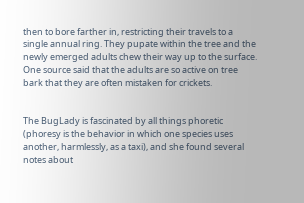then to bore farther in, restricting their travels to a single annual ring. They pupate within the tree and the newly emerged adults chew their way up to the surface. One source said that the adults are so active on tree bark that they are often mistaken for crickets.


The BugLady is fascinated by all things phoretic (phoresy is the behavior in which one species uses another, harmlessly, as a taxi), and she found several notes about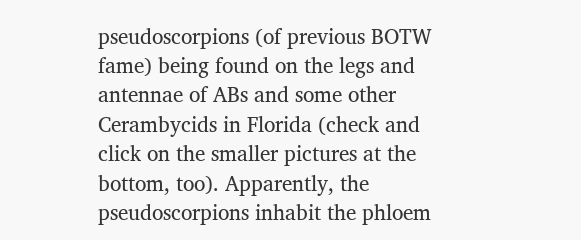pseudoscorpions (of previous BOTW fame) being found on the legs and antennae of ABs and some other Cerambycids in Florida (check and click on the smaller pictures at the bottom, too). Apparently, the pseudoscorpions inhabit the phloem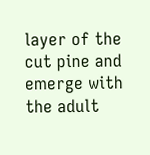layer of the cut pine and emerge with the adult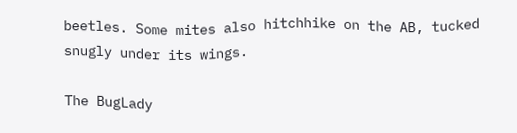beetles. Some mites also hitchhike on the AB, tucked snugly under its wings.

The BugLady